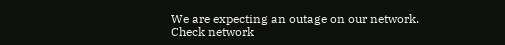We are expecting an outage on our network.
Check network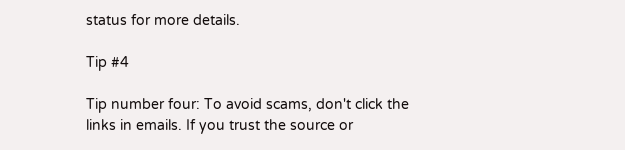status for more details.

Tip #4

Tip number four: To avoid scams, don't click the links in emails. If you trust the source or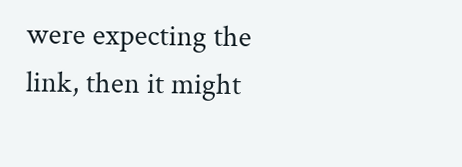were expecting the link, then it might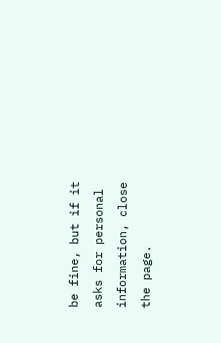be fine, but if it asks for personal information, close the page.